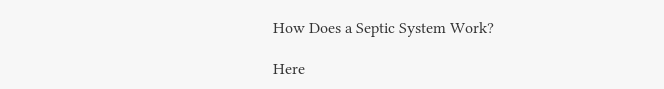How Does a Septic System Work?

Here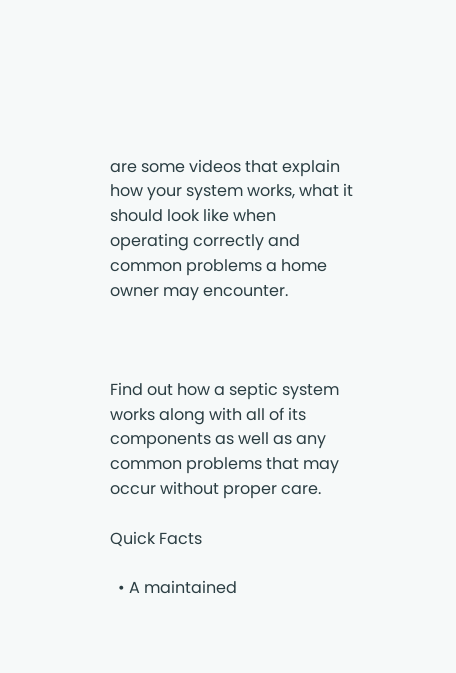are some videos that explain how your system works, what it should look like when operating correctly and common problems a home owner may encounter.



Find out how a septic system works along with all of its components as well as any common problems that may occur without proper care.

Quick Facts

  • A maintained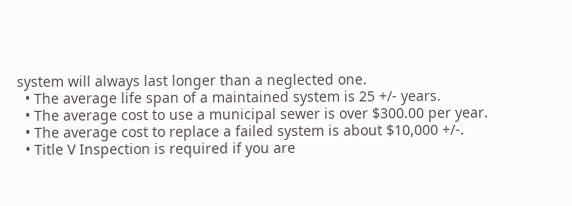system will always last longer than a neglected one.
  • The average life span of a maintained system is 25 +/- years.
  • The average cost to use a municipal sewer is over $300.00 per year.
  • The average cost to replace a failed system is about $10,000 +/-.
  • Title V Inspection is required if you are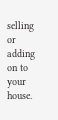selling or adding on to your house.